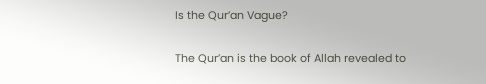Is the Qur’an Vague?

The Qur’an is the book of Allah revealed to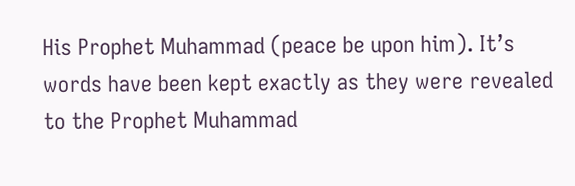His Prophet Muhammad (peace be upon him). It’s words have been kept exactly as they were revealed to the Prophet Muhammad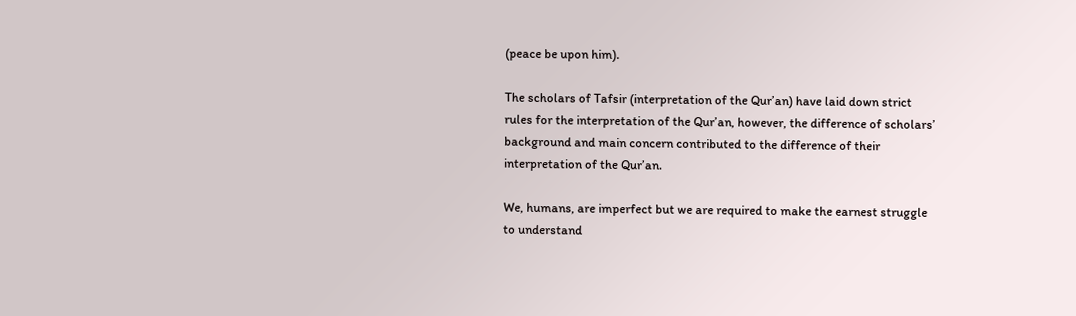(peace be upon him).

The scholars of Tafsir (interpretation of the Qur’an) have laid down strict rules for the interpretation of the Qur’an, however, the difference of scholars’ background and main concern contributed to the difference of their interpretation of the Qur’an.

We, humans, are imperfect but we are required to make the earnest struggle to understand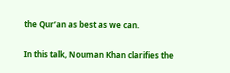the Qur’an as best as we can.

In this talk, Nouman Khan clarifies the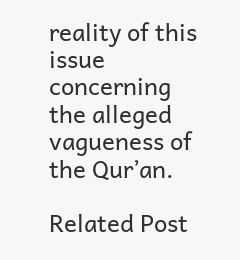reality of this issue concerning the alleged vagueness of the Qur’an.

Related Post